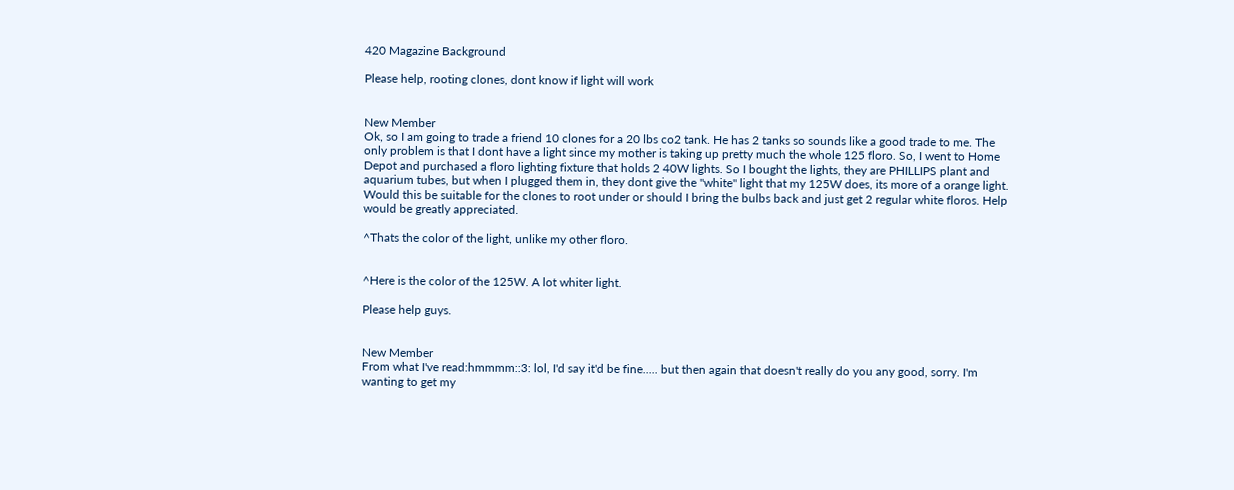420 Magazine Background

Please help, rooting clones, dont know if light will work


New Member
Ok, so I am going to trade a friend 10 clones for a 20 lbs co2 tank. He has 2 tanks so sounds like a good trade to me. The only problem is that I dont have a light since my mother is taking up pretty much the whole 125 floro. So, I went to Home Depot and purchased a floro lighting fixture that holds 2 40W lights. So I bought the lights, they are PHILLIPS plant and aquarium tubes, but when I plugged them in, they dont give the "white" light that my 125W does, its more of a orange light. Would this be suitable for the clones to root under or should I bring the bulbs back and just get 2 regular white floros. Help would be greatly appreciated.

^Thats the color of the light, unlike my other floro.


^Here is the color of the 125W. A lot whiter light.

Please help guys.


New Member
From what I've read:hmmmm::3: lol, I'd say it'd be fine..... but then again that doesn't really do you any good, sorry. I'm wanting to get my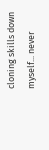cloning skills down myself... never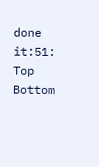done it:51:
Top Bottom